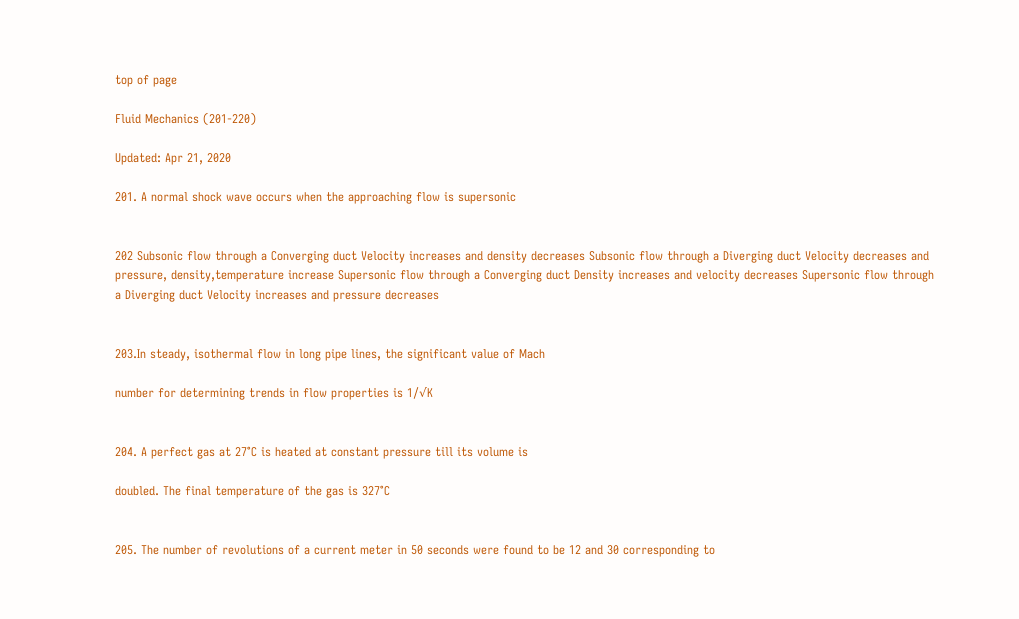top of page

Fluid Mechanics (201-220)

Updated: Apr 21, 2020

201. A normal shock wave occurs when the approaching flow is supersonic


202 Subsonic flow through a Converging duct Velocity increases and density decreases Subsonic flow through a Diverging duct Velocity decreases and pressure, density,temperature increase Supersonic flow through a Converging duct Density increases and velocity decreases Supersonic flow through a Diverging duct Velocity increases and pressure decreases


203.In steady, isothermal flow in long pipe lines, the significant value of Mach

number for determining trends in flow properties is 1/√K


204. A perfect gas at 27°C is heated at constant pressure till its volume is

doubled. The final temperature of the gas is 327°C


205. The number of revolutions of a current meter in 50 seconds were found to be 12 and 30 corresponding to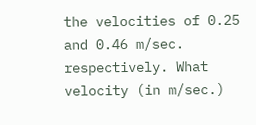the velocities of 0.25 and 0.46 m/sec. respectively. What velocity (in m/sec.)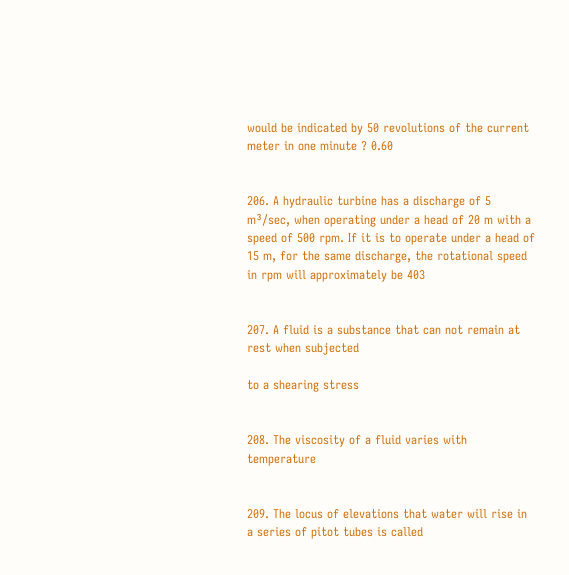would be indicated by 50 revolutions of the current meter in one minute ? 0.60


206. A hydraulic turbine has a discharge of 5 m³/sec, when operating under a head of 20 m with a speed of 500 rpm. If it is to operate under a head of 15 m, for the same discharge, the rotational speed in rpm will approximately be 403


207. A fluid is a substance that can not remain at rest when subjected

to a shearing stress


208. The viscosity of a fluid varies with temperature


209. The locus of elevations that water will rise in a series of pitot tubes is called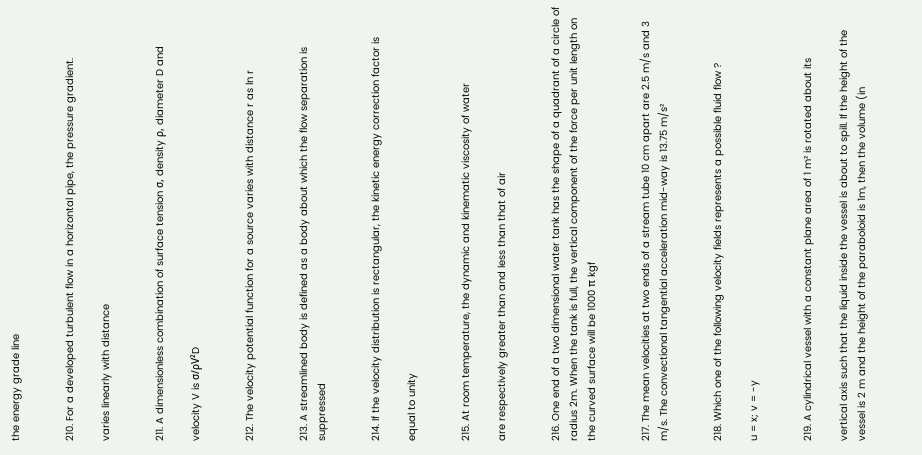the energy grade line


210. For a developed turbulent flow in a horizontal pipe, the pressure gradient.

varies linearly with distance


211. A dimensionless combination of surface tension σ, density ρ, diameter D and

velocity V is σ/ρV²D


212. The velocity potential function for a source varies with distance r as ln r


213. A streamlined body is defined as a body about which the flow separation is suppressed


214. If the velocity distribution is rectangular, the kinetic energy correction factor is

equal to unity


215. At room temperature, the dynamic and kinematic viscosity of water

are respectively greater than and less than that of air


216. One end of a two dimensional water tank has the shape of a quadrant of a circle of radius 2m. When the tank is full, the vertical component of the force per unit length on the curved surface will be 1000 π kgf


217. The mean velocities at two ends of a stream tube 10 cm apart are 2.5 m/s and 3 m/s. The convectional tangential acceleration mid-way is 13.75 m/s²


218. Which one of the following velocity fields represents a possible fluid flow ?

u = x; v = -y


219. A cylindrical vessel with a constant plane area of 1 m² is rotated about its

vertical axis such that the liquid inside the vessel is about to spill. If the height of the vessel is 2 m and the height of the paraboloid is 1m, then the volume (in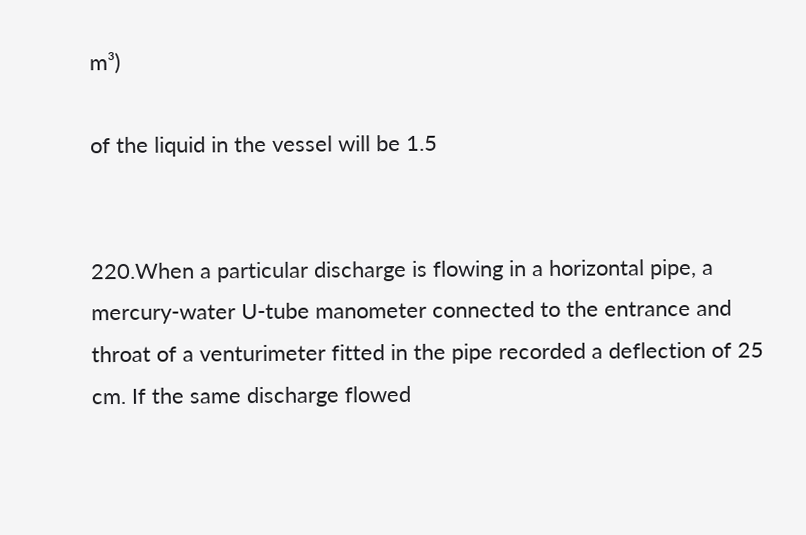m³)

of the liquid in the vessel will be 1.5


220.When a particular discharge is flowing in a horizontal pipe, a mercury-water U-tube manometer connected to the entrance and throat of a venturimeter fitted in the pipe recorded a deflection of 25 cm. If the same discharge flowed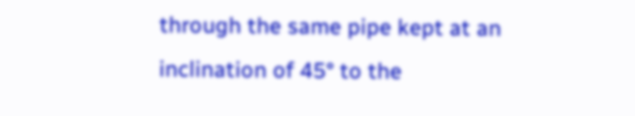through the same pipe kept at an inclination of 45° to the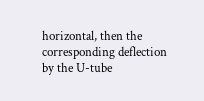horizontal, then the corresponding deflection by the U-tube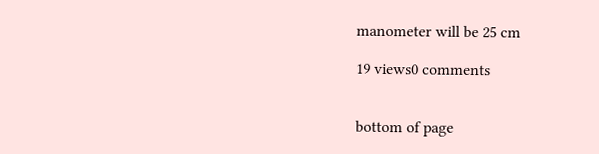manometer will be 25 cm

19 views0 comments


bottom of page